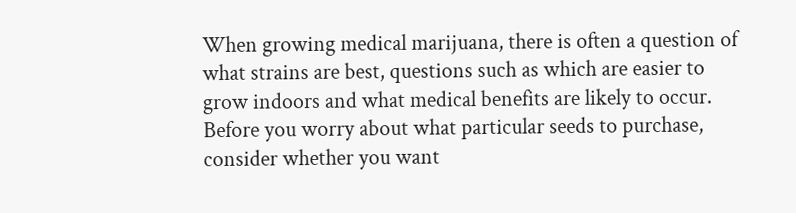When growing medical marijuana, there is often a question of what strains are best, questions such as which are easier to grow indoors and what medical benefits are likely to occur.  Before you worry about what particular seeds to purchase, consider whether you want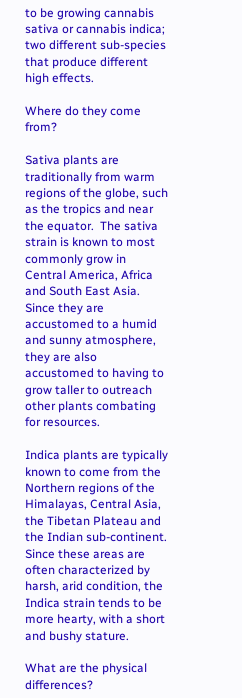to be growing cannabis sativa or cannabis indica; two different sub-species that produce different high effects.

Where do they come from?

Sativa plants are traditionally from warm regions of the globe, such as the tropics and near the equator.  The sativa strain is known to most commonly grow in Central America, Africa and South East Asia.  Since they are accustomed to a humid and sunny atmosphere, they are also accustomed to having to grow taller to outreach other plants combating for resources.

Indica plants are typically known to come from the Northern regions of the Himalayas, Central Asia, the Tibetan Plateau and the Indian sub-continent.  Since these areas are often characterized by harsh, arid condition, the Indica strain tends to be more hearty, with a short and bushy stature.

What are the physical differences?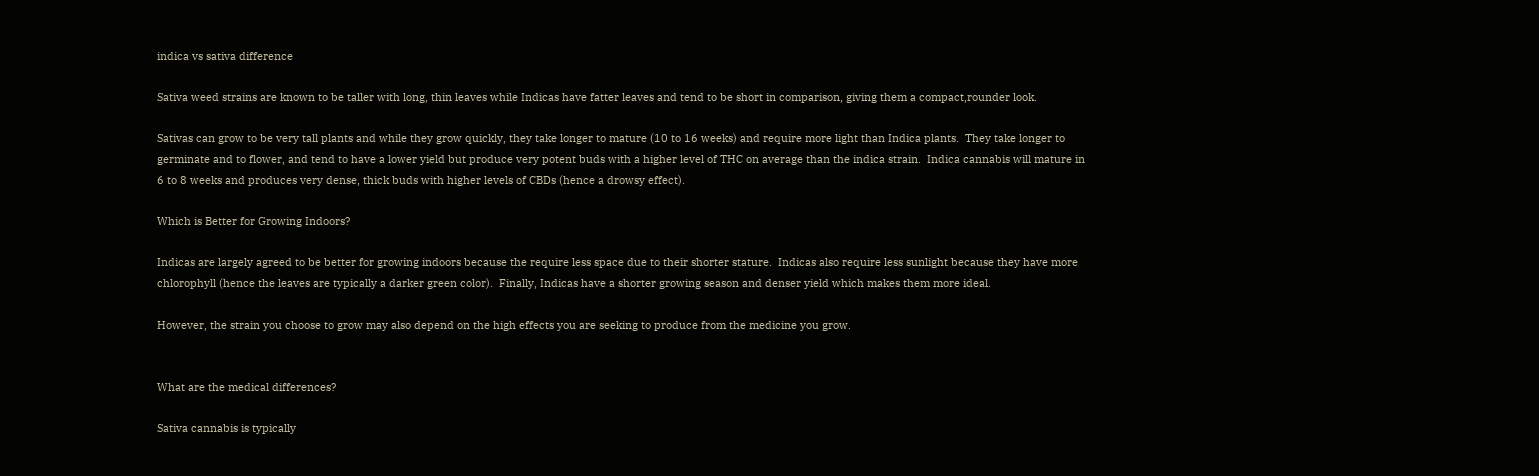indica vs sativa difference

Sativa weed strains are known to be taller with long, thin leaves while Indicas have fatter leaves and tend to be short in comparison, giving them a compact,rounder look.

Sativas can grow to be very tall plants and while they grow quickly, they take longer to mature (10 to 16 weeks) and require more light than Indica plants.  They take longer to germinate and to flower, and tend to have a lower yield but produce very potent buds with a higher level of THC on average than the indica strain.  Indica cannabis will mature in 6 to 8 weeks and produces very dense, thick buds with higher levels of CBDs (hence a drowsy effect).

Which is Better for Growing Indoors?

Indicas are largely agreed to be better for growing indoors because the require less space due to their shorter stature.  Indicas also require less sunlight because they have more chlorophyll (hence the leaves are typically a darker green color).  Finally, Indicas have a shorter growing season and denser yield which makes them more ideal.

However, the strain you choose to grow may also depend on the high effects you are seeking to produce from the medicine you grow.


What are the medical differences?

Sativa cannabis is typically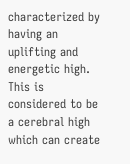characterized by having an uplifting and energetic high.  This is considered to be a cerebral high which can create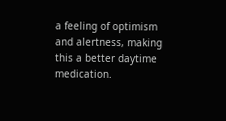a feeling of optimism and alertness, making this a better daytime medication.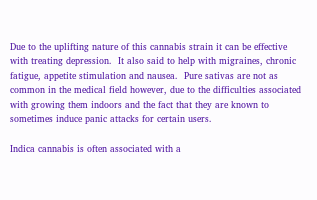Due to the uplifting nature of this cannabis strain it can be effective with treating depression.  It also said to help with migraines, chronic fatigue, appetite stimulation and nausea.  Pure sativas are not as common in the medical field however, due to the difficulties associated with growing them indoors and the fact that they are known to sometimes induce panic attacks for certain users.

Indica cannabis is often associated with a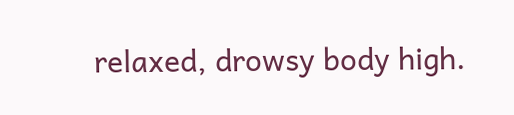relaxed, drowsy body high.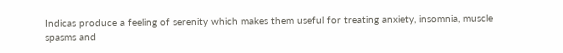Indicas produce a feeling of serenity which makes them useful for treating anxiety, insomnia, muscle spasms and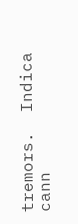tremors.  Indica cann